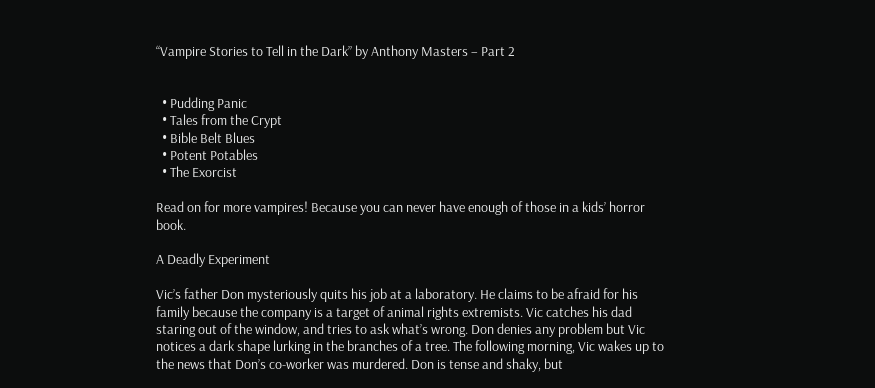“Vampire Stories to Tell in the Dark” by Anthony Masters – Part 2


  • Pudding Panic
  • Tales from the Crypt
  • Bible Belt Blues
  • Potent Potables
  • The Exorcist

Read on for more vampires! Because you can never have enough of those in a kids’ horror book.

A Deadly Experiment

Vic’s father Don mysteriously quits his job at a laboratory. He claims to be afraid for his family because the company is a target of animal rights extremists. Vic catches his dad staring out of the window, and tries to ask what’s wrong. Don denies any problem but Vic notices a dark shape lurking in the branches of a tree. The following morning, Vic wakes up to the news that Don’s co-worker was murdered. Don is tense and shaky, but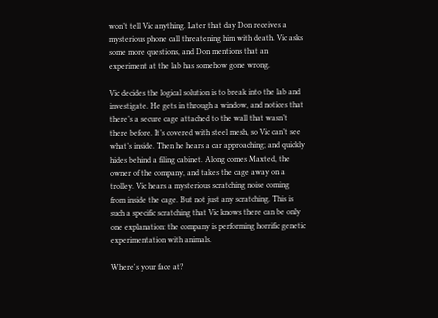won’t tell Vic anything. Later that day Don receives a mysterious phone call threatening him with death. Vic asks some more questions, and Don mentions that an experiment at the lab has somehow gone wrong.

Vic decides the logical solution is to break into the lab and investigate. He gets in through a window, and notices that there’s a secure cage attached to the wall that wasn’t there before. It’s covered with steel mesh, so Vic can’t see what’s inside. Then he hears a car approaching; and quickly hides behind a filing cabinet. Along comes Maxted, the owner of the company, and takes the cage away on a trolley. Vic hears a mysterious scratching noise coming from inside the cage. But not just any scratching. This is such a specific scratching that Vic knows there can be only one explanation: the company is performing horrific genetic experimentation with animals.

Where's your face at?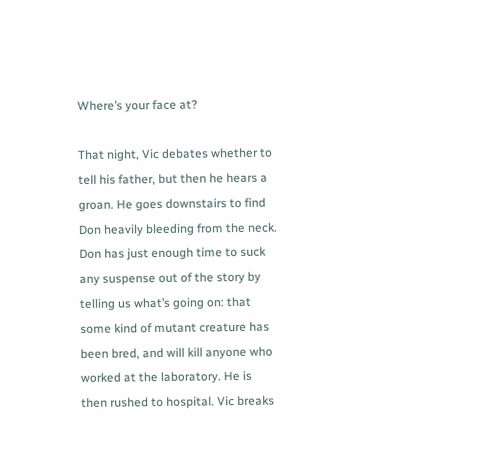Where’s your face at?

That night, Vic debates whether to tell his father, but then he hears a groan. He goes downstairs to find Don heavily bleeding from the neck. Don has just enough time to suck any suspense out of the story by telling us what’s going on: that some kind of mutant creature has been bred, and will kill anyone who worked at the laboratory. He is then rushed to hospital. Vic breaks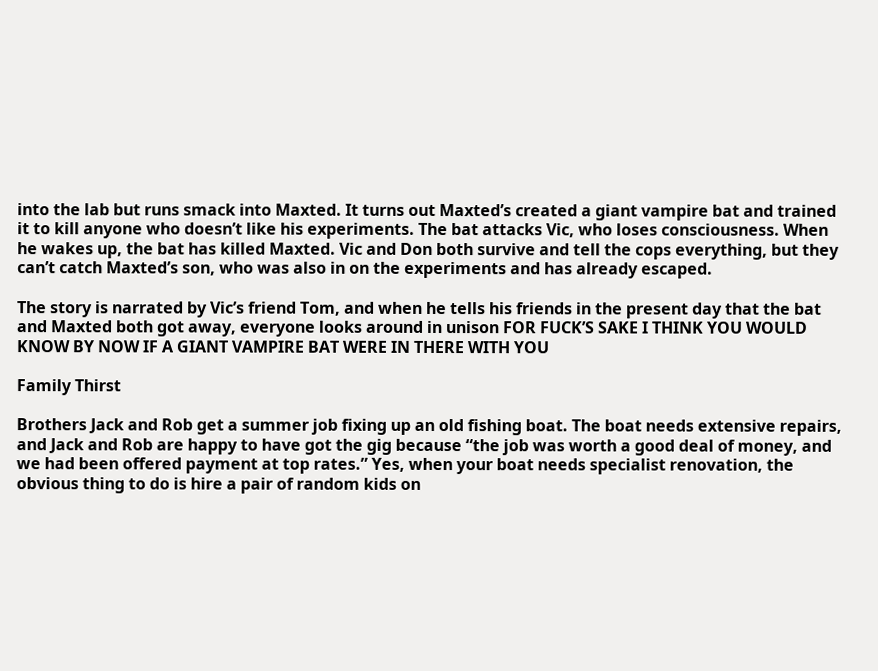into the lab but runs smack into Maxted. It turns out Maxted’s created a giant vampire bat and trained it to kill anyone who doesn’t like his experiments. The bat attacks Vic, who loses consciousness. When he wakes up, the bat has killed Maxted. Vic and Don both survive and tell the cops everything, but they can’t catch Maxted’s son, who was also in on the experiments and has already escaped.

The story is narrated by Vic’s friend Tom, and when he tells his friends in the present day that the bat and Maxted both got away, everyone looks around in unison FOR FUCK’S SAKE I THINK YOU WOULD KNOW BY NOW IF A GIANT VAMPIRE BAT WERE IN THERE WITH YOU

Family Thirst

Brothers Jack and Rob get a summer job fixing up an old fishing boat. The boat needs extensive repairs, and Jack and Rob are happy to have got the gig because “the job was worth a good deal of money, and we had been offered payment at top rates.” Yes, when your boat needs specialist renovation, the obvious thing to do is hire a pair of random kids on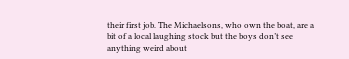their first job. The Michaelsons, who own the boat, are a bit of a local laughing stock but the boys don’t see anything weird about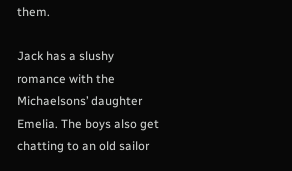them.

Jack has a slushy romance with the Michaelsons’ daughter Emelia. The boys also get chatting to an old sailor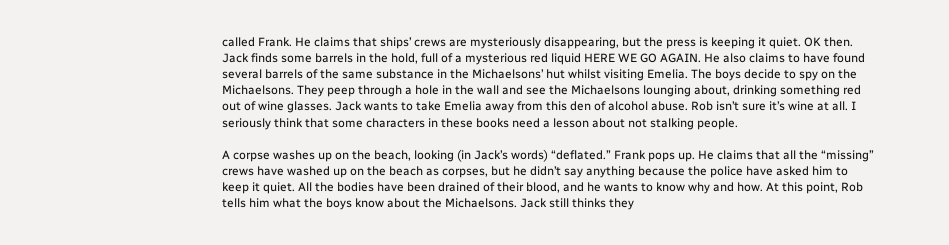called Frank. He claims that ships’ crews are mysteriously disappearing, but the press is keeping it quiet. OK then. Jack finds some barrels in the hold, full of a mysterious red liquid HERE WE GO AGAIN. He also claims to have found several barrels of the same substance in the Michaelsons’ hut whilst visiting Emelia. The boys decide to spy on the Michaelsons. They peep through a hole in the wall and see the Michaelsons lounging about, drinking something red out of wine glasses. Jack wants to take Emelia away from this den of alcohol abuse. Rob isn’t sure it’s wine at all. I seriously think that some characters in these books need a lesson about not stalking people.

A corpse washes up on the beach, looking (in Jack’s words) “deflated.” Frank pops up. He claims that all the “missing” crews have washed up on the beach as corpses, but he didn’t say anything because the police have asked him to keep it quiet. All the bodies have been drained of their blood, and he wants to know why and how. At this point, Rob tells him what the boys know about the Michaelsons. Jack still thinks they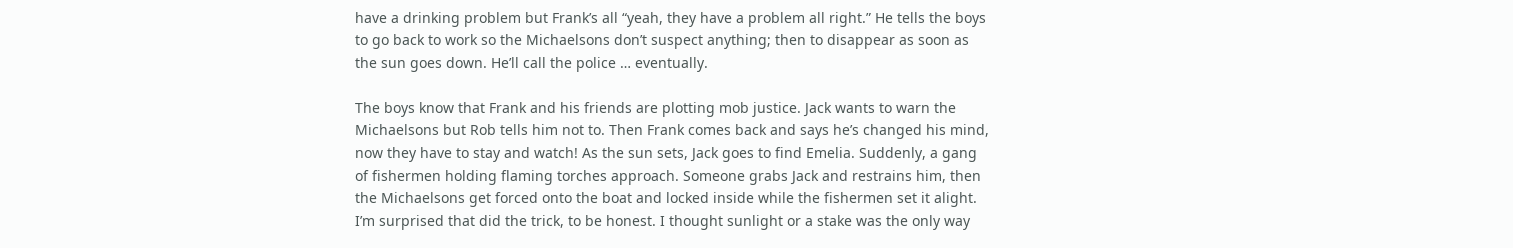have a drinking problem but Frank’s all “yeah, they have a problem all right.” He tells the boys to go back to work so the Michaelsons don’t suspect anything; then to disappear as soon as the sun goes down. He’ll call the police … eventually.

The boys know that Frank and his friends are plotting mob justice. Jack wants to warn the Michaelsons but Rob tells him not to. Then Frank comes back and says he’s changed his mind, now they have to stay and watch! As the sun sets, Jack goes to find Emelia. Suddenly, a gang of fishermen holding flaming torches approach. Someone grabs Jack and restrains him, then the Michaelsons get forced onto the boat and locked inside while the fishermen set it alight. I’m surprised that did the trick, to be honest. I thought sunlight or a stake was the only way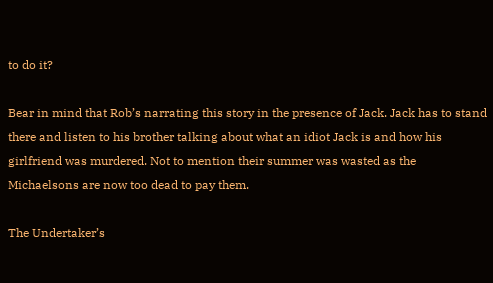to do it?

Bear in mind that Rob’s narrating this story in the presence of Jack. Jack has to stand there and listen to his brother talking about what an idiot Jack is and how his girlfriend was murdered. Not to mention their summer was wasted as the Michaelsons are now too dead to pay them.

The Undertaker’s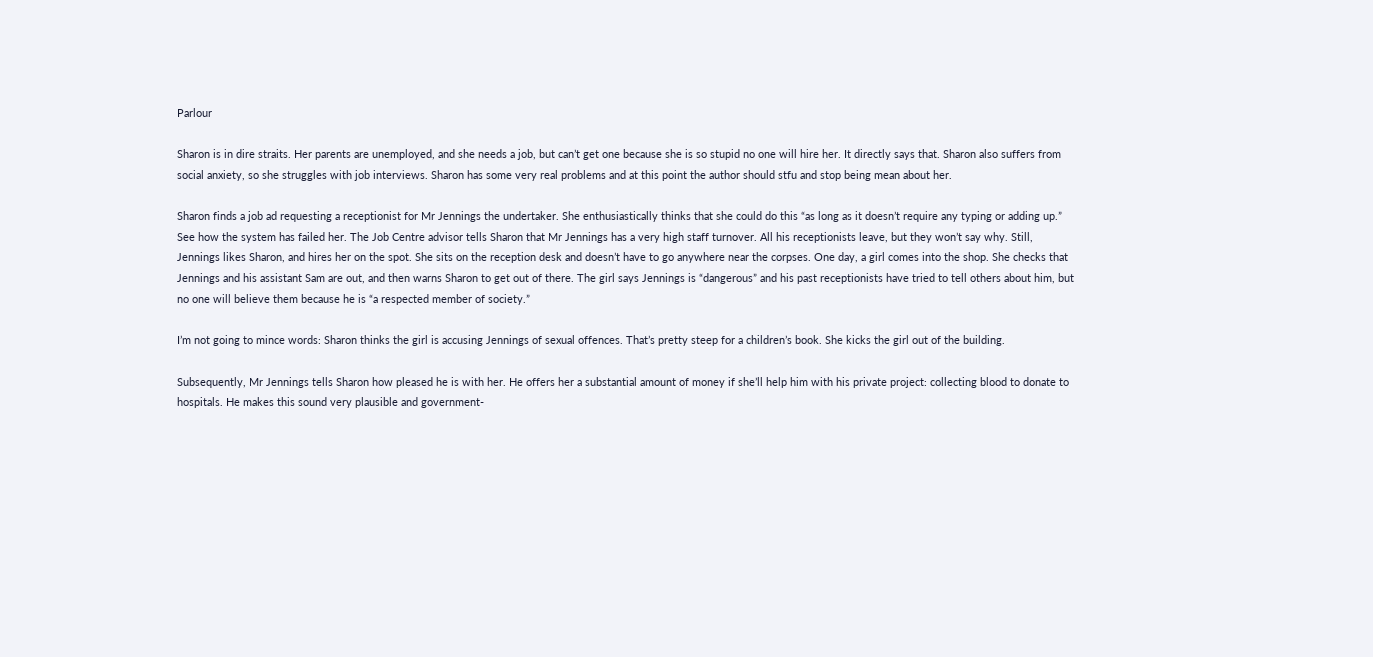Parlour

Sharon is in dire straits. Her parents are unemployed, and she needs a job, but can’t get one because she is so stupid no one will hire her. It directly says that. Sharon also suffers from social anxiety, so she struggles with job interviews. Sharon has some very real problems and at this point the author should stfu and stop being mean about her.

Sharon finds a job ad requesting a receptionist for Mr Jennings the undertaker. She enthusiastically thinks that she could do this “as long as it doesn’t require any typing or adding up.” See how the system has failed her. The Job Centre advisor tells Sharon that Mr Jennings has a very high staff turnover. All his receptionists leave, but they won’t say why. Still, Jennings likes Sharon, and hires her on the spot. She sits on the reception desk and doesn’t have to go anywhere near the corpses. One day, a girl comes into the shop. She checks that Jennings and his assistant Sam are out, and then warns Sharon to get out of there. The girl says Jennings is “dangerous” and his past receptionists have tried to tell others about him, but no one will believe them because he is “a respected member of society.”

I’m not going to mince words: Sharon thinks the girl is accusing Jennings of sexual offences. That’s pretty steep for a children’s book. She kicks the girl out of the building.

Subsequently, Mr Jennings tells Sharon how pleased he is with her. He offers her a substantial amount of money if she’ll help him with his private project: collecting blood to donate to hospitals. He makes this sound very plausible and government-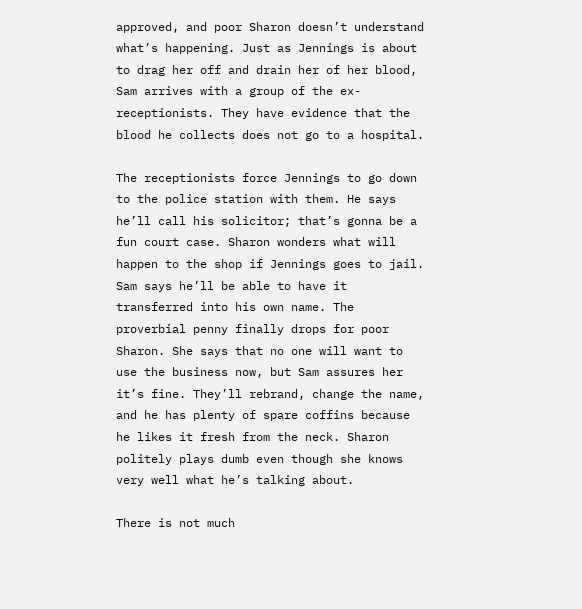approved, and poor Sharon doesn’t understand what’s happening. Just as Jennings is about to drag her off and drain her of her blood, Sam arrives with a group of the ex-receptionists. They have evidence that the blood he collects does not go to a hospital.

The receptionists force Jennings to go down to the police station with them. He says he’ll call his solicitor; that’s gonna be a fun court case. Sharon wonders what will happen to the shop if Jennings goes to jail. Sam says he’ll be able to have it transferred into his own name. The proverbial penny finally drops for poor Sharon. She says that no one will want to use the business now, but Sam assures her it’s fine. They’ll rebrand, change the name, and he has plenty of spare coffins because he likes it fresh from the neck. Sharon politely plays dumb even though she knows very well what he’s talking about.

There is not much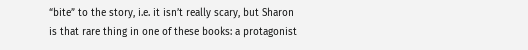“bite” to the story, i.e. it isn’t really scary, but Sharon is that rare thing in one of these books: a protagonist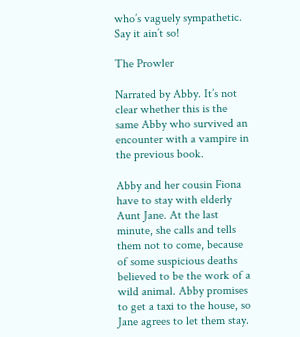who’s vaguely sympathetic. Say it ain’t so!

The Prowler

Narrated by Abby. It’s not clear whether this is the same Abby who survived an encounter with a vampire in the previous book.

Abby and her cousin Fiona have to stay with elderly Aunt Jane. At the last minute, she calls and tells them not to come, because of some suspicious deaths believed to be the work of a wild animal. Abby promises to get a taxi to the house, so Jane agrees to let them stay.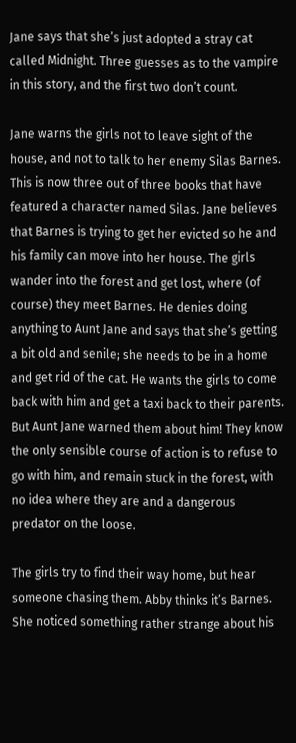Jane says that she’s just adopted a stray cat called Midnight. Three guesses as to the vampire in this story, and the first two don’t count.

Jane warns the girls not to leave sight of the house, and not to talk to her enemy Silas Barnes. This is now three out of three books that have featured a character named Silas. Jane believes that Barnes is trying to get her evicted so he and his family can move into her house. The girls wander into the forest and get lost, where (of course) they meet Barnes. He denies doing anything to Aunt Jane and says that she’s getting a bit old and senile; she needs to be in a home and get rid of the cat. He wants the girls to come back with him and get a taxi back to their parents. But Aunt Jane warned them about him! They know the only sensible course of action is to refuse to go with him, and remain stuck in the forest, with no idea where they are and a dangerous predator on the loose.

The girls try to find their way home, but hear someone chasing them. Abby thinks it’s Barnes. She noticed something rather strange about his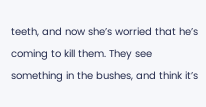teeth, and now she’s worried that he’s coming to kill them. They see something in the bushes, and think it’s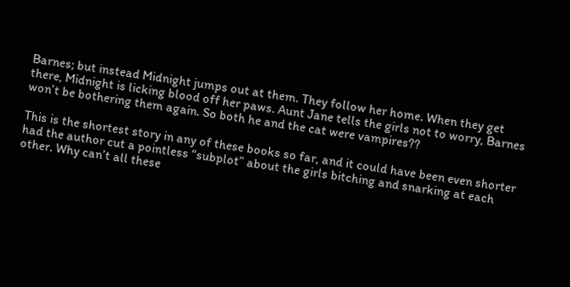Barnes; but instead Midnight jumps out at them. They follow her home. When they get there, Midnight is licking blood off her paws. Aunt Jane tells the girls not to worry, Barnes won’t be bothering them again. So both he and the cat were vampires??

This is the shortest story in any of these books so far, and it could have been even shorter had the author cut a pointless “subplot” about the girls bitching and snarking at each other. Why can’t all these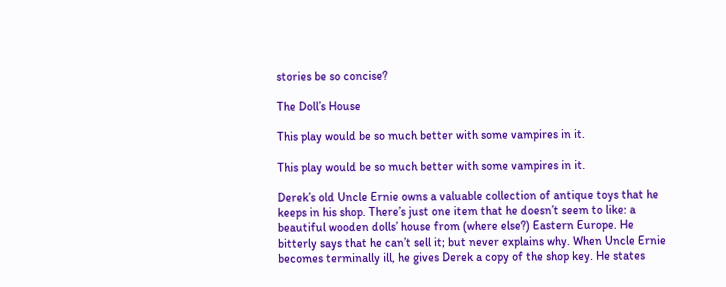stories be so concise?

The Doll’s House

This play would be so much better with some vampires in it.

This play would be so much better with some vampires in it.

Derek’s old Uncle Ernie owns a valuable collection of antique toys that he keeps in his shop. There’s just one item that he doesn’t seem to like: a beautiful wooden dolls’ house from (where else?) Eastern Europe. He bitterly says that he can’t sell it; but never explains why. When Uncle Ernie becomes terminally ill, he gives Derek a copy of the shop key. He states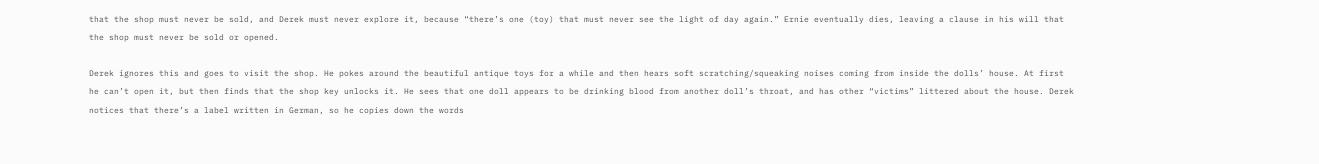that the shop must never be sold, and Derek must never explore it, because “there’s one (toy) that must never see the light of day again.” Ernie eventually dies, leaving a clause in his will that the shop must never be sold or opened.

Derek ignores this and goes to visit the shop. He pokes around the beautiful antique toys for a while and then hears soft scratching/squeaking noises coming from inside the dolls’ house. At first he can’t open it, but then finds that the shop key unlocks it. He sees that one doll appears to be drinking blood from another doll’s throat, and has other “victims” littered about the house. Derek notices that there’s a label written in German, so he copies down the words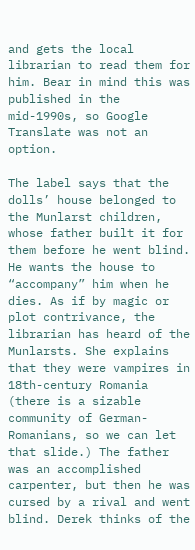and gets the local librarian to read them for him. Bear in mind this was published in the mid-1990s, so Google Translate was not an option.

The label says that the dolls’ house belonged to the Munlarst children, whose father built it for them before he went blind. He wants the house to “accompany” him when he dies. As if by magic or plot contrivance, the librarian has heard of the Munlarsts. She explains that they were vampires in 18th-century Romania (there is a sizable community of German-Romanians, so we can let that slide.) The father was an accomplished carpenter, but then he was cursed by a rival and went blind. Derek thinks of the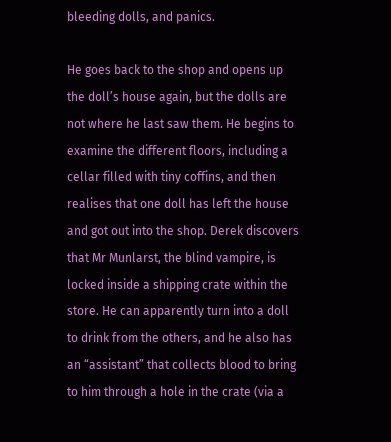bleeding dolls, and panics.

He goes back to the shop and opens up the doll’s house again, but the dolls are not where he last saw them. He begins to examine the different floors, including a cellar filled with tiny coffins, and then realises that one doll has left the house and got out into the shop. Derek discovers that Mr Munlarst, the blind vampire, is locked inside a shipping crate within the store. He can apparently turn into a doll to drink from the others, and he also has an “assistant” that collects blood to bring to him through a hole in the crate (via a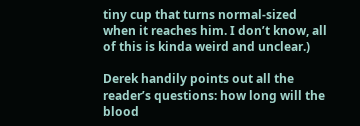tiny cup that turns normal-sized when it reaches him. I don’t know, all of this is kinda weird and unclear.)

Derek handily points out all the reader’s questions: how long will the blood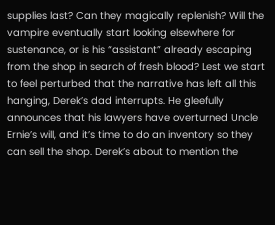supplies last? Can they magically replenish? Will the vampire eventually start looking elsewhere for sustenance, or is his “assistant” already escaping from the shop in search of fresh blood? Lest we start to feel perturbed that the narrative has left all this hanging, Derek’s dad interrupts. He gleefully announces that his lawyers have overturned Uncle Ernie’s will, and it’s time to do an inventory so they can sell the shop. Derek’s about to mention the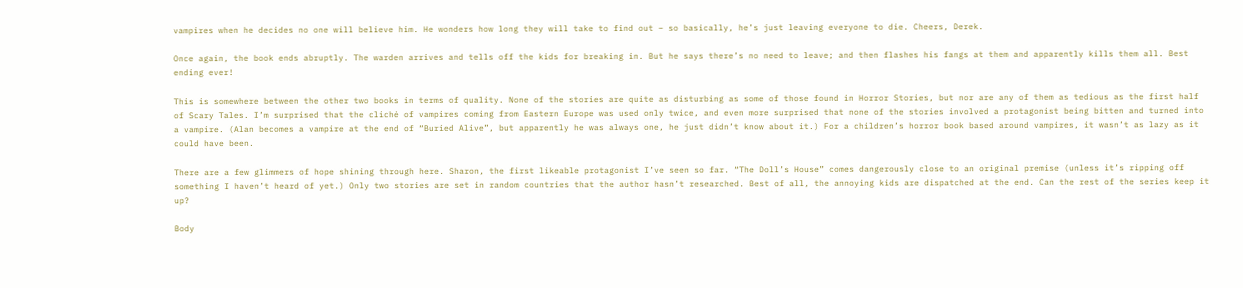vampires when he decides no one will believe him. He wonders how long they will take to find out – so basically, he’s just leaving everyone to die. Cheers, Derek.

Once again, the book ends abruptly. The warden arrives and tells off the kids for breaking in. But he says there’s no need to leave; and then flashes his fangs at them and apparently kills them all. Best ending ever!

This is somewhere between the other two books in terms of quality. None of the stories are quite as disturbing as some of those found in Horror Stories, but nor are any of them as tedious as the first half of Scary Tales. I’m surprised that the cliché of vampires coming from Eastern Europe was used only twice, and even more surprised that none of the stories involved a protagonist being bitten and turned into a vampire. (Alan becomes a vampire at the end of “Buried Alive”, but apparently he was always one, he just didn’t know about it.) For a children’s horror book based around vampires, it wasn’t as lazy as it could have been.

There are a few glimmers of hope shining through here. Sharon, the first likeable protagonist I’ve seen so far. “The Doll’s House” comes dangerously close to an original premise (unless it’s ripping off something I haven’t heard of yet.) Only two stories are set in random countries that the author hasn’t researched. Best of all, the annoying kids are dispatched at the end. Can the rest of the series keep it up?

Body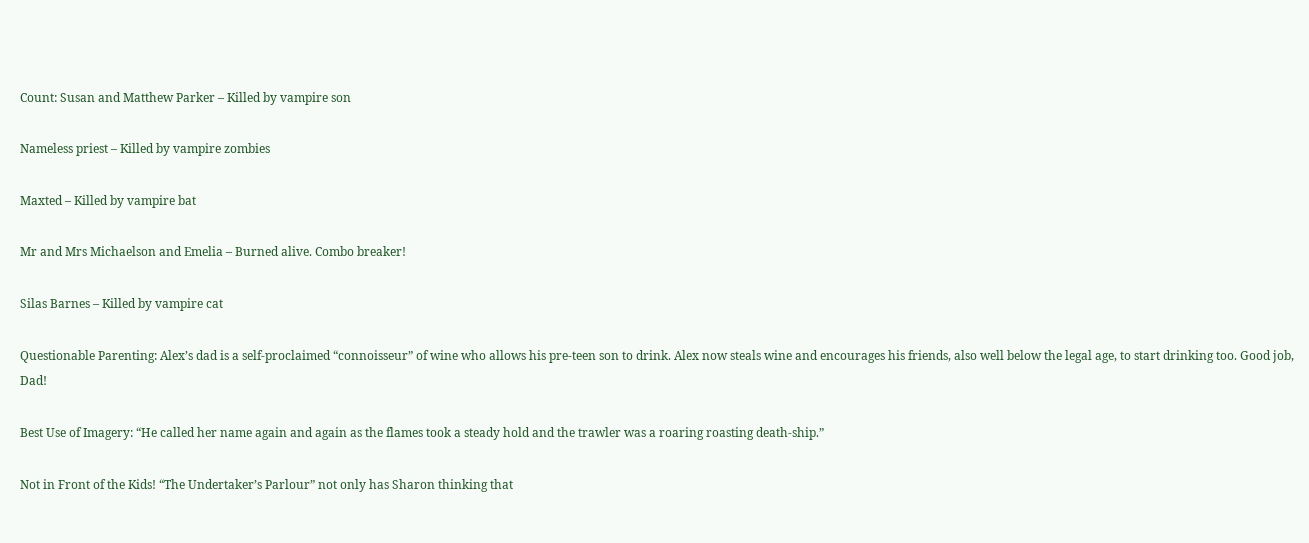Count: Susan and Matthew Parker – Killed by vampire son

Nameless priest – Killed by vampire zombies

Maxted – Killed by vampire bat

Mr and Mrs Michaelson and Emelia – Burned alive. Combo breaker!

Silas Barnes – Killed by vampire cat

Questionable Parenting: Alex’s dad is a self-proclaimed “connoisseur” of wine who allows his pre-teen son to drink. Alex now steals wine and encourages his friends, also well below the legal age, to start drinking too. Good job, Dad!

Best Use of Imagery: “He called her name again and again as the flames took a steady hold and the trawler was a roaring roasting death-ship.”

Not in Front of the Kids! “The Undertaker’s Parlour” not only has Sharon thinking that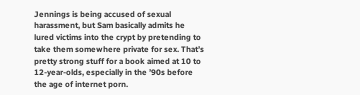Jennings is being accused of sexual harassment, but Sam basically admits he lured victims into the crypt by pretending to take them somewhere private for sex. That’s pretty strong stuff for a book aimed at 10 to 12-year-olds, especially in the ’90s before the age of internet porn.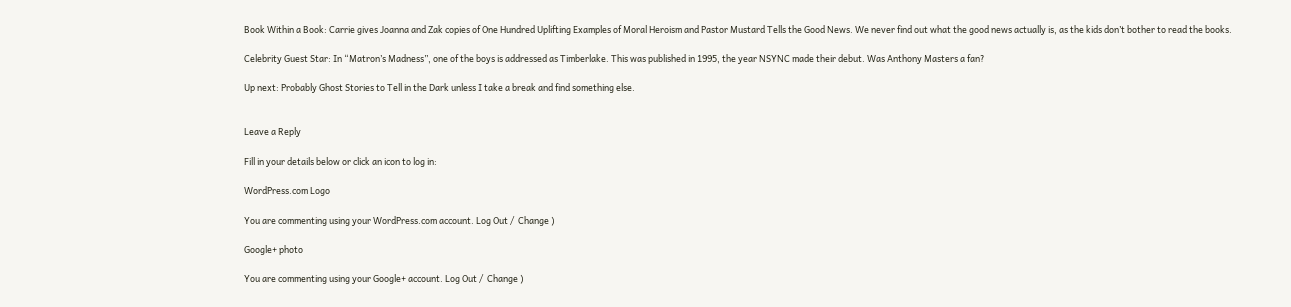Book Within a Book: Carrie gives Joanna and Zak copies of One Hundred Uplifting Examples of Moral Heroism and Pastor Mustard Tells the Good News. We never find out what the good news actually is, as the kids don’t bother to read the books.

Celebrity Guest Star: In “Matron’s Madness”, one of the boys is addressed as Timberlake. This was published in 1995, the year NSYNC made their debut. Was Anthony Masters a fan?

Up next: Probably Ghost Stories to Tell in the Dark unless I take a break and find something else.


Leave a Reply

Fill in your details below or click an icon to log in:

WordPress.com Logo

You are commenting using your WordPress.com account. Log Out /  Change )

Google+ photo

You are commenting using your Google+ account. Log Out /  Change )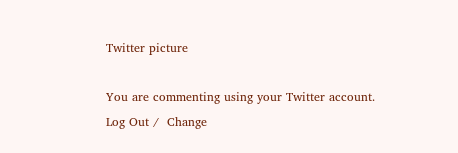Twitter picture

You are commenting using your Twitter account. Log Out /  Change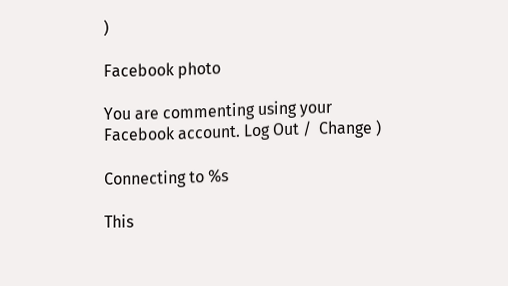)

Facebook photo

You are commenting using your Facebook account. Log Out /  Change )

Connecting to %s

This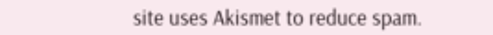site uses Akismet to reduce spam.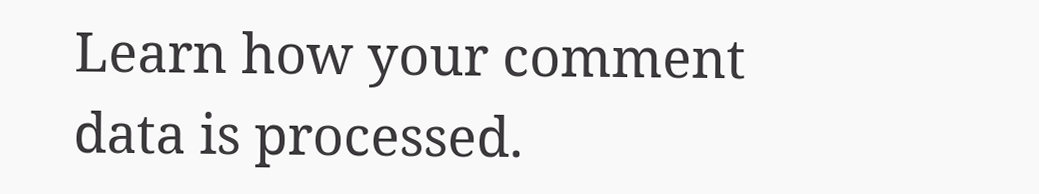Learn how your comment data is processed.